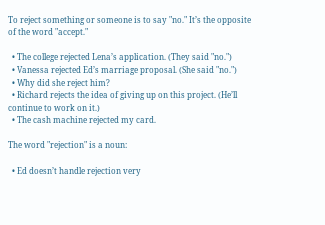To reject something or someone is to say "no." It’s the opposite of the word "accept."

  • The college rejected Lena’s application. (They said "no.")
  • Vanessa rejected Ed’s marriage proposal. (She said "no.")
  • Why did she reject him?
  • Richard rejects the idea of giving up on this project. (He’ll continue to work on it.)
  • The cash machine rejected my card.

The word "rejection" is a noun:

  • Ed doesn’t handle rejection very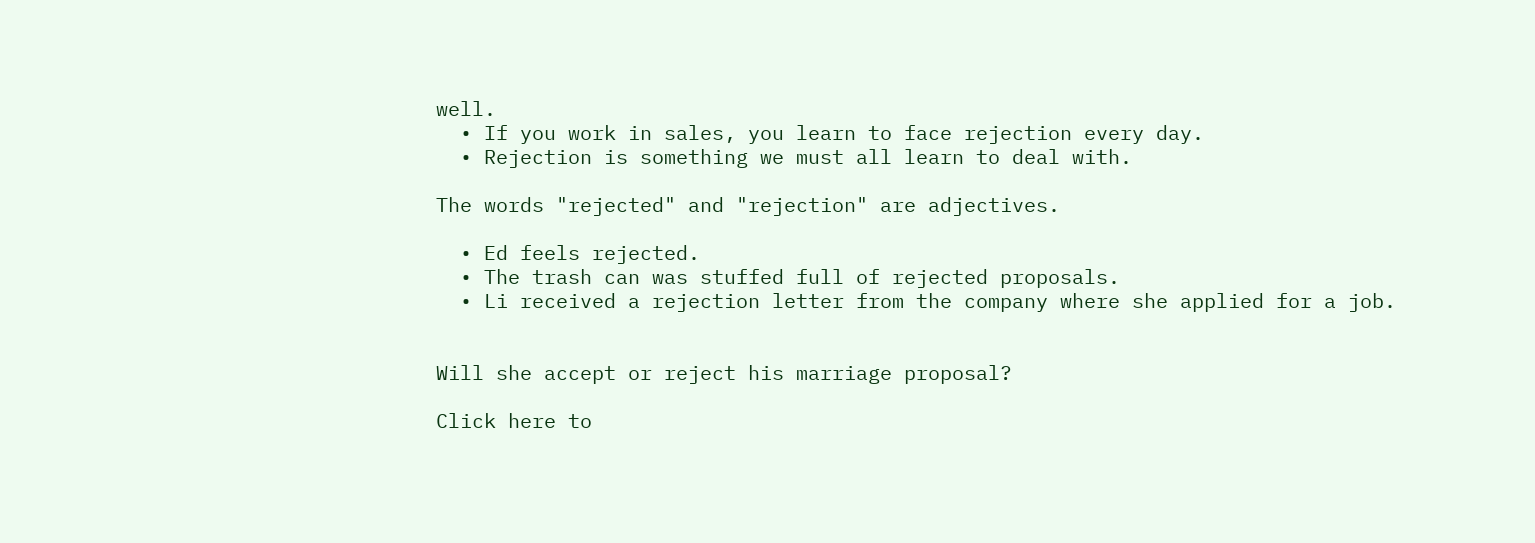well.
  • If you work in sales, you learn to face rejection every day.
  • Rejection is something we must all learn to deal with.

The words "rejected" and "rejection" are adjectives.

  • Ed feels rejected.
  • The trash can was stuffed full of rejected proposals.
  • Li received a rejection letter from the company where she applied for a job.


Will she accept or reject his marriage proposal?

Click here to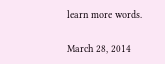learn more words.

March 28, 2014